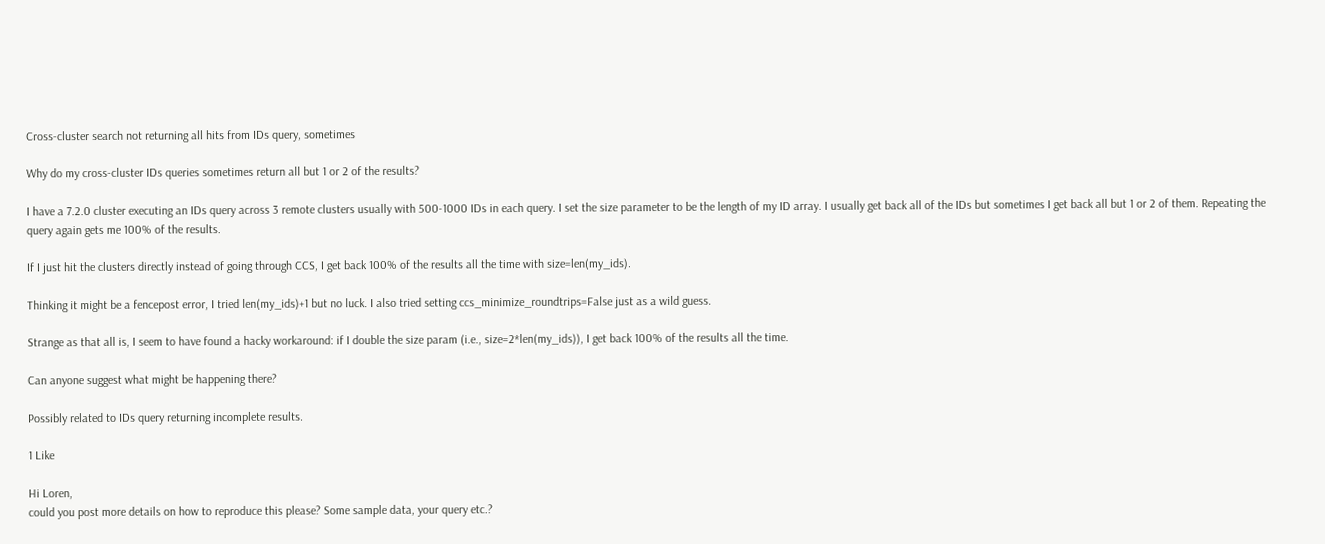Cross-cluster search not returning all hits from IDs query, sometimes

Why do my cross-cluster IDs queries sometimes return all but 1 or 2 of the results?

I have a 7.2.0 cluster executing an IDs query across 3 remote clusters usually with 500-1000 IDs in each query. I set the size parameter to be the length of my ID array. I usually get back all of the IDs but sometimes I get back all but 1 or 2 of them. Repeating the query again gets me 100% of the results.

If I just hit the clusters directly instead of going through CCS, I get back 100% of the results all the time with size=len(my_ids).

Thinking it might be a fencepost error, I tried len(my_ids)+1 but no luck. I also tried setting ccs_minimize_roundtrips=False just as a wild guess.

Strange as that all is, I seem to have found a hacky workaround: if I double the size param (i.e., size=2*len(my_ids)), I get back 100% of the results all the time.

Can anyone suggest what might be happening there?

Possibly related to IDs query returning incomplete results.

1 Like

Hi Loren,
could you post more details on how to reproduce this please? Some sample data, your query etc.?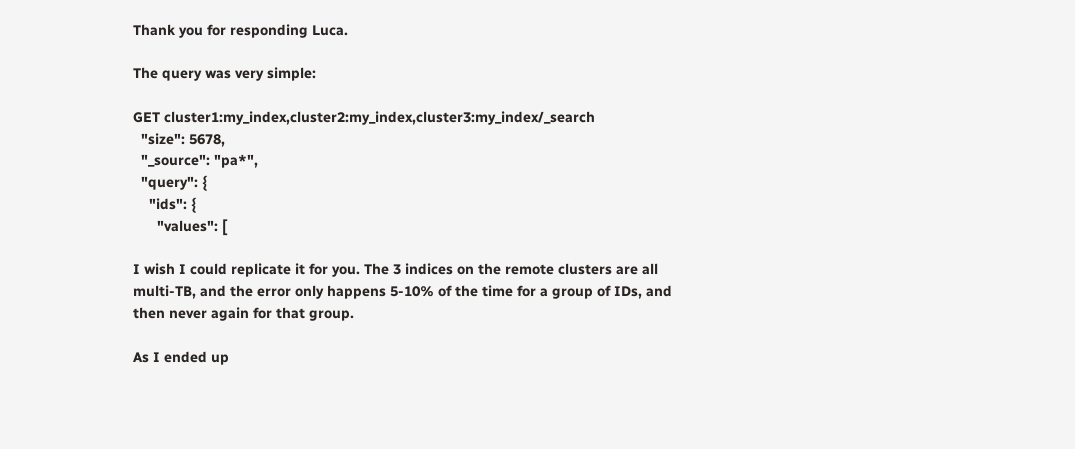Thank you for responding Luca.

The query was very simple:

GET cluster1:my_index,cluster2:my_index,cluster3:my_index/_search
  "size": 5678,
  "_source": "pa*",
  "query": {
    "ids": {
      "values": [

I wish I could replicate it for you. The 3 indices on the remote clusters are all multi-TB, and the error only happens 5-10% of the time for a group of IDs, and then never again for that group.

As I ended up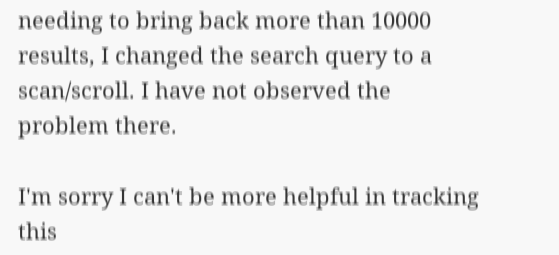needing to bring back more than 10000 results, I changed the search query to a scan/scroll. I have not observed the problem there.

I'm sorry I can't be more helpful in tracking this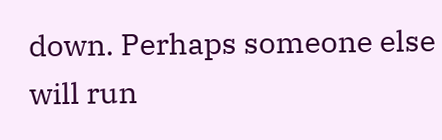down. Perhaps someone else will run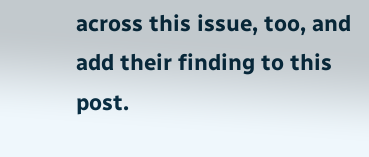across this issue, too, and add their finding to this post.